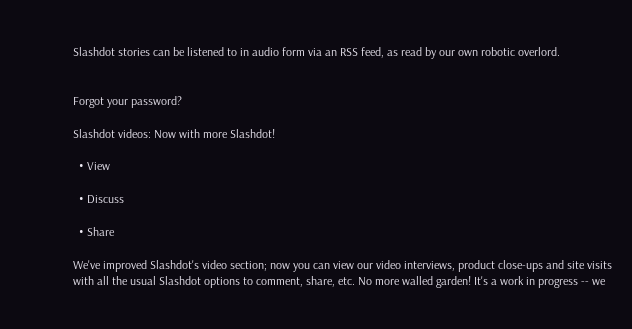Slashdot stories can be listened to in audio form via an RSS feed, as read by our own robotic overlord.


Forgot your password?

Slashdot videos: Now with more Slashdot!

  • View

  • Discuss

  • Share

We've improved Slashdot's video section; now you can view our video interviews, product close-ups and site visits with all the usual Slashdot options to comment, share, etc. No more walled garden! It's a work in progress -- we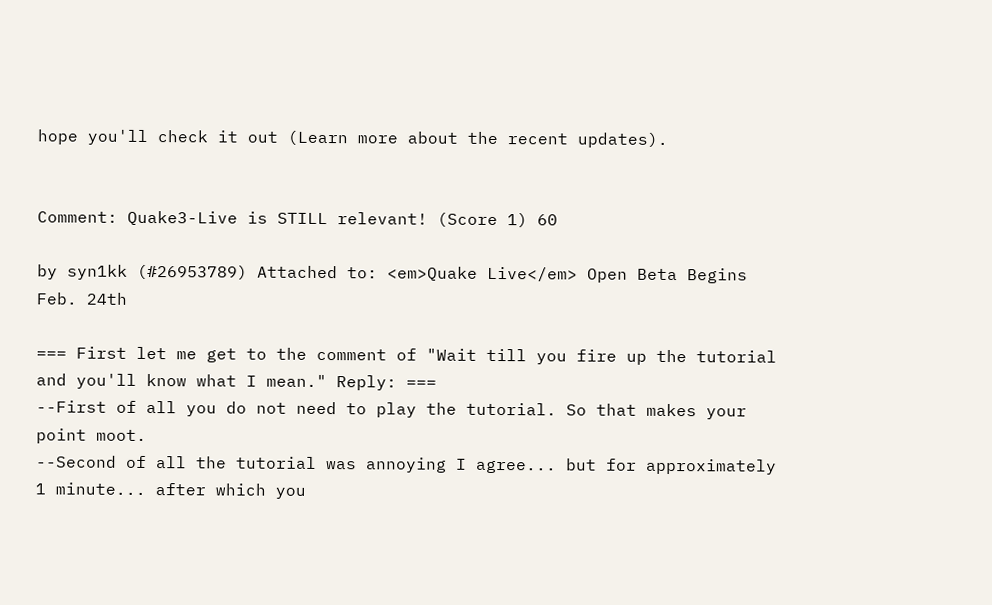hope you'll check it out (Learn more about the recent updates).


Comment: Quake3-Live is STILL relevant! (Score 1) 60

by syn1kk (#26953789) Attached to: <em>Quake Live</em> Open Beta Begins Feb. 24th

=== First let me get to the comment of "Wait till you fire up the tutorial and you'll know what I mean." Reply: ===
--First of all you do not need to play the tutorial. So that makes your point moot.
--Second of all the tutorial was annoying I agree... but for approximately 1 minute... after which you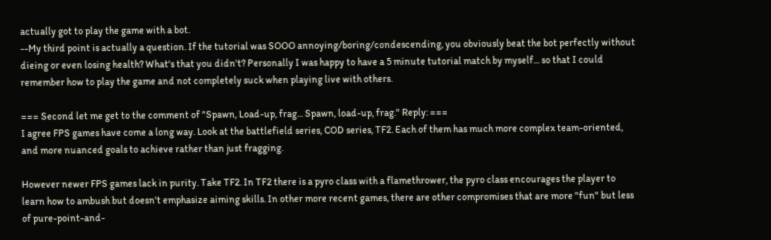actually got to play the game with a bot.
--My third point is actually a question. If the tutorial was SOOO annoying/boring/condescending, you obviously beat the bot perfectly without dieing or even losing health? What's that you didn't? Personally I was happy to have a 5 minute tutorial match by myself... so that I could remember how to play the game and not completely suck when playing live with others.

=== Second let me get to the comment of "Spawn, Load-up, frag... Spawn, load-up, frag." Reply: ===
I agree FPS games have come a long way. Look at the battlefield series, COD series, TF2. Each of them has much more complex team-oriented, and more nuanced goals to achieve rather than just fragging.

However newer FPS games lack in purity. Take TF2. In TF2 there is a pyro class with a flamethrower, the pyro class encourages the player to learn how to ambush but doesn't emphasize aiming skills. In other more recent games, there are other compromises that are more "fun" but less of pure-point-and-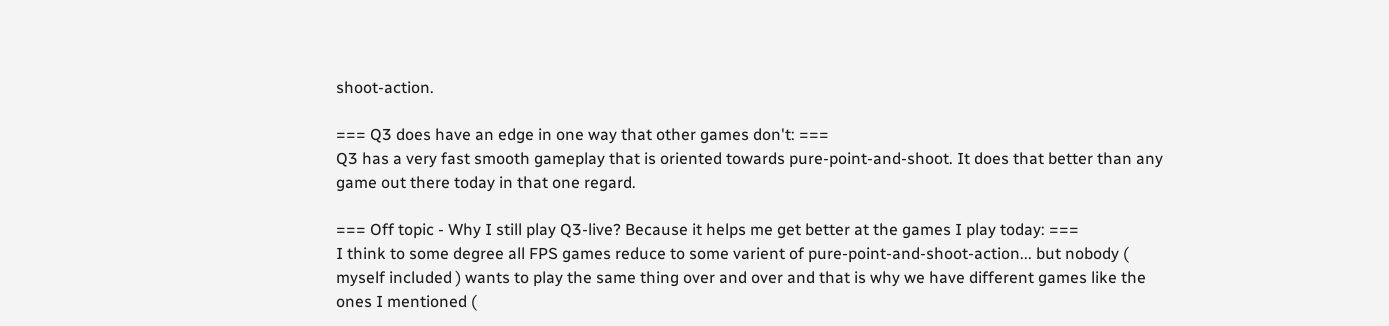shoot-action.

=== Q3 does have an edge in one way that other games don't: ===
Q3 has a very fast smooth gameplay that is oriented towards pure-point-and-shoot. It does that better than any game out there today in that one regard.

=== Off topic - Why I still play Q3-live? Because it helps me get better at the games I play today: ===
I think to some degree all FPS games reduce to some varient of pure-point-and-shoot-action... but nobody ( myself included ) wants to play the same thing over and over and that is why we have different games like the ones I mentioned (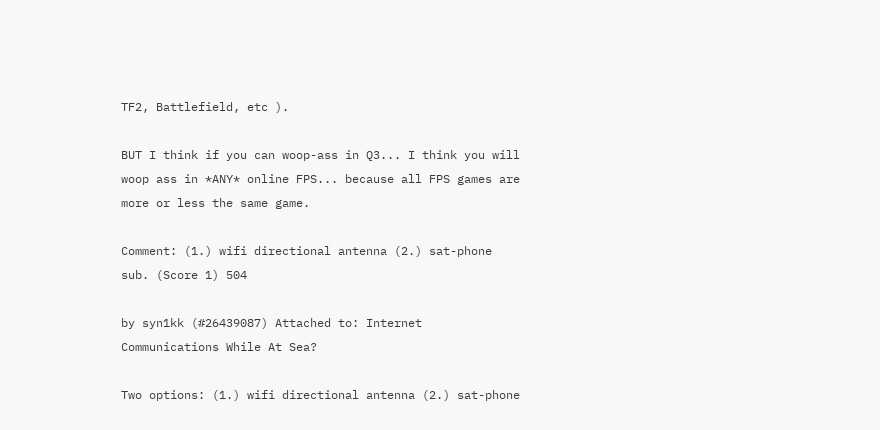TF2, Battlefield, etc ).

BUT I think if you can woop-ass in Q3... I think you will woop ass in *ANY* online FPS... because all FPS games are more or less the same game.

Comment: (1.) wifi directional antenna (2.) sat-phone sub. (Score 1) 504

by syn1kk (#26439087) Attached to: Internet Communications While At Sea?

Two options: (1.) wifi directional antenna (2.) sat-phone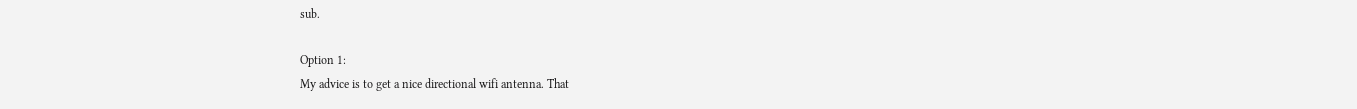sub.

Option 1:
My advice is to get a nice directional wifi antenna. That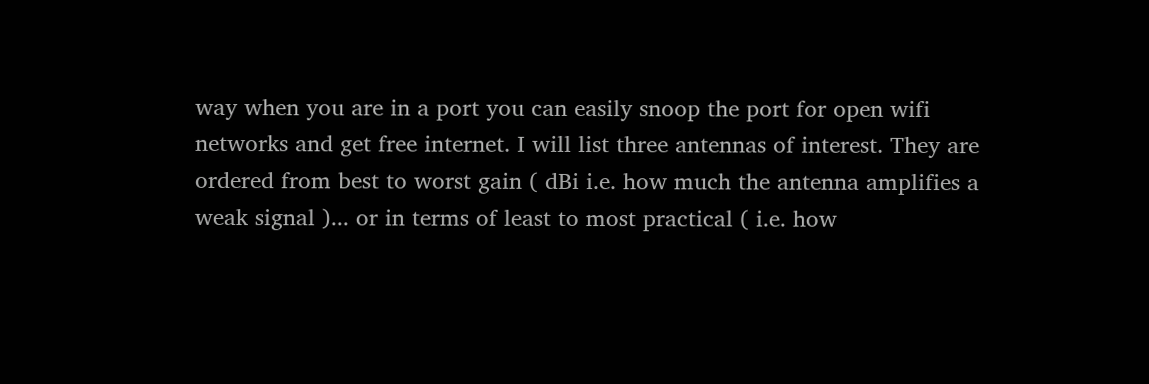way when you are in a port you can easily snoop the port for open wifi networks and get free internet. I will list three antennas of interest. They are ordered from best to worst gain ( dBi i.e. how much the antenna amplifies a weak signal )... or in terms of least to most practical ( i.e. how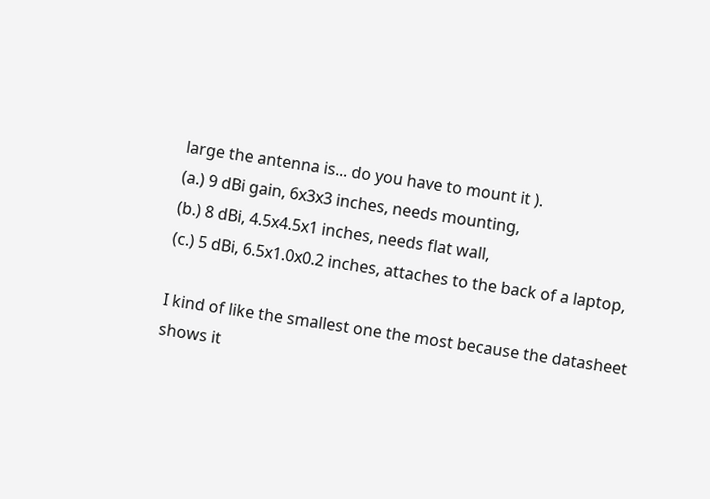large the antenna is... do you have to mount it ).
(a.) 9 dBi gain, 6x3x3 inches, needs mounting,
(b.) 8 dBi, 4.5x4.5x1 inches, needs flat wall,
(c.) 5 dBi, 6.5x1.0x0.2 inches, attaches to the back of a laptop,

I kind of like the smallest one the most because the datasheet shows it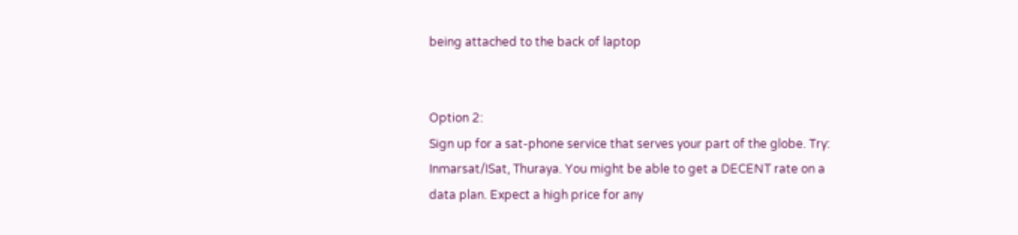being attached to the back of laptop


Option 2:
Sign up for a sat-phone service that serves your part of the globe. Try: Inmarsat/ISat, Thuraya. You might be able to get a DECENT rate on a data plan. Expect a high price for any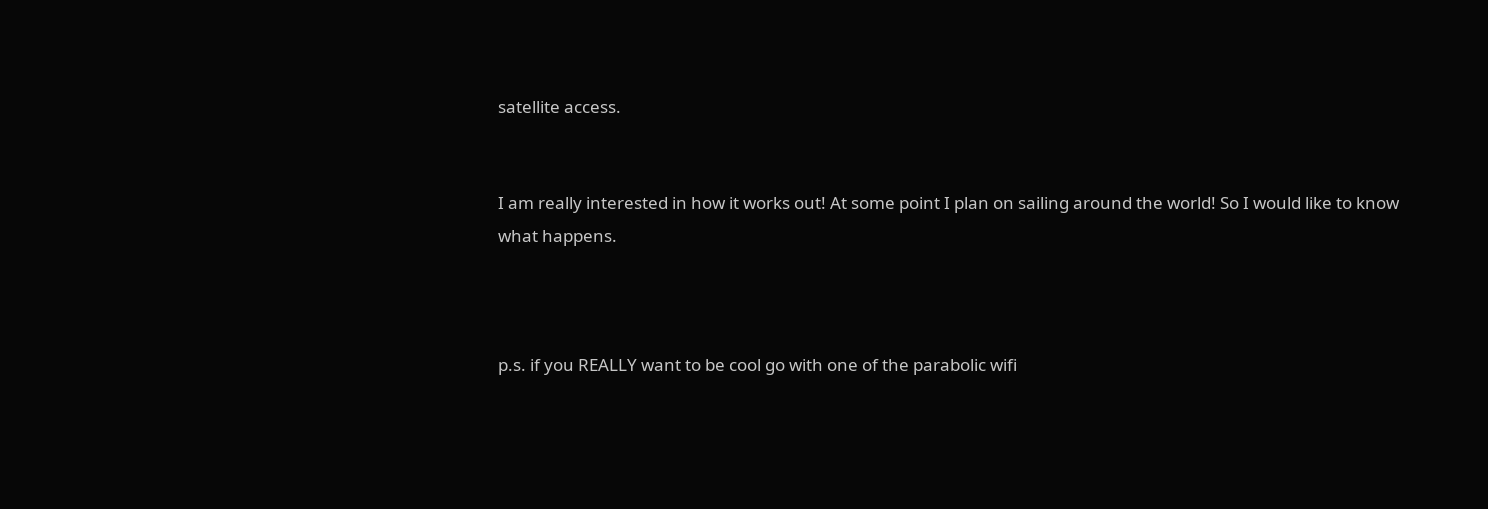satellite access.


I am really interested in how it works out! At some point I plan on sailing around the world! So I would like to know what happens.



p.s. if you REALLY want to be cool go with one of the parabolic wifi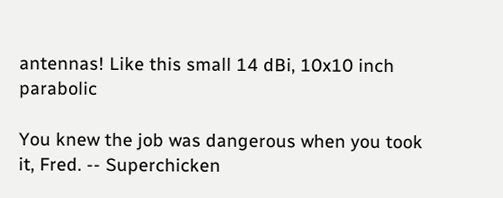antennas! Like this small 14 dBi, 10x10 inch parabolic

You knew the job was dangerous when you took it, Fred. -- Superchicken